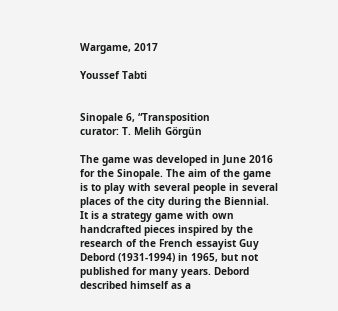Wargame, 2017

Youssef Tabti


Sinopale 6, “Transposition
curator: T. Melih Görgün

The game was developed in June 2016 for the Sinopale. The aim of the game is to play with several people in several places of the city during the Biennial. It is a strategy game with own handcrafted pieces inspired by the research of the French essayist Guy Debord (1931-1994) in 1965, but not published for many years. Debord described himself as a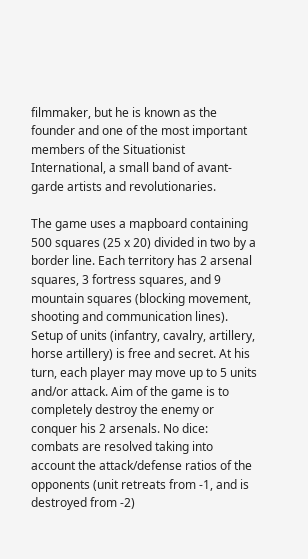filmmaker, but he is known as the founder and one of the most important members of the Situationist International, a small band of avant-garde artists and revolutionaries.

The game uses a mapboard containing 500 squares (25 x 20) divided in two by a border line. Each territory has 2 arsenal squares, 3 fortress squares, and 9 mountain squares (blocking movement, shooting and communication lines). Setup of units (infantry, cavalry, artillery, horse artillery) is free and secret. At his turn, each player may move up to 5 units and/or attack. Aim of the game is to completely destroy the enemy or conquer his 2 arsenals. No dice: combats are resolved taking into account the attack/defense ratios of the opponents (unit retreats from -1, and is destroyed from -2)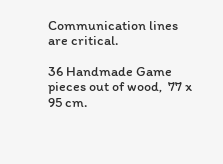Communication lines are critical.

36 Handmade Game pieces out of wood,  77 x 95 cm.